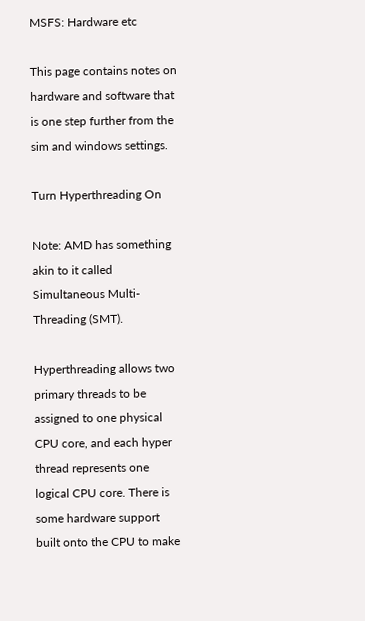MSFS: Hardware etc

This page contains notes on hardware and software that is one step further from the sim and windows settings.

Turn Hyperthreading On

Note: AMD has something akin to it called Simultaneous Multi-Threading (SMT).

Hyperthreading allows two primary threads to be assigned to one physical CPU core, and each hyper thread represents one logical CPU core. There is some hardware support built onto the CPU to make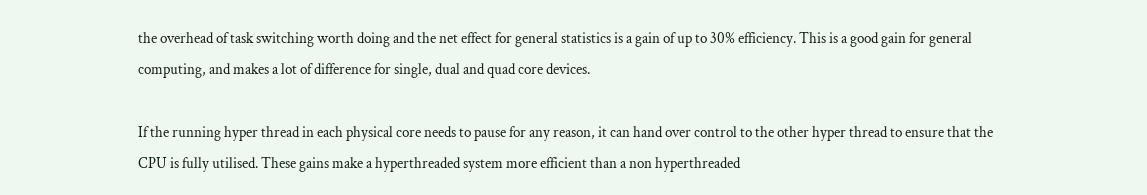the overhead of task switching worth doing and the net effect for general statistics is a gain of up to 30% efficiency. This is a good gain for general computing, and makes a lot of difference for single, dual and quad core devices.

If the running hyper thread in each physical core needs to pause for any reason, it can hand over control to the other hyper thread to ensure that the CPU is fully utilised. These gains make a hyperthreaded system more efficient than a non hyperthreaded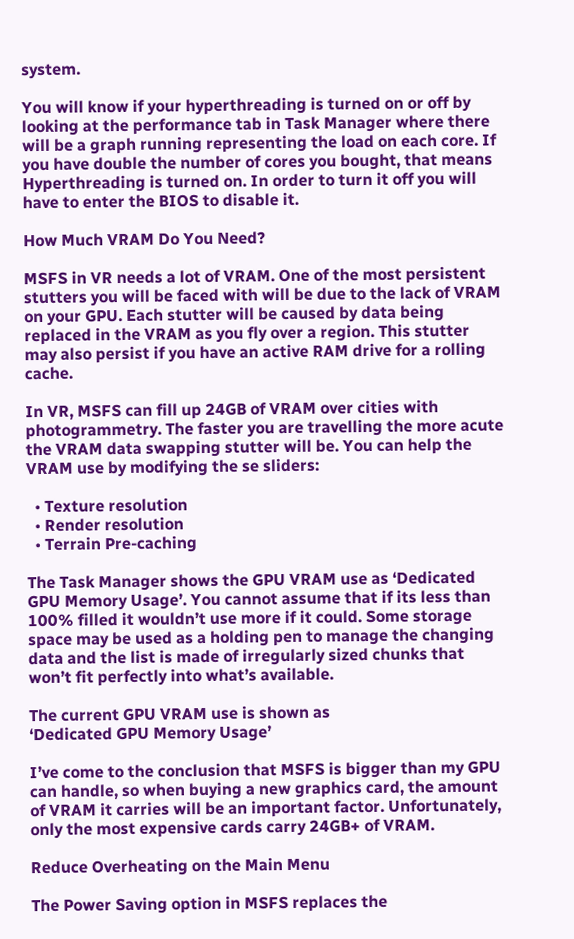system.

You will know if your hyperthreading is turned on or off by looking at the performance tab in Task Manager where there will be a graph running representing the load on each core. If you have double the number of cores you bought, that means Hyperthreading is turned on. In order to turn it off you will have to enter the BIOS to disable it.

How Much VRAM Do You Need?

MSFS in VR needs a lot of VRAM. One of the most persistent stutters you will be faced with will be due to the lack of VRAM on your GPU. Each stutter will be caused by data being replaced in the VRAM as you fly over a region. This stutter may also persist if you have an active RAM drive for a rolling cache.

In VR, MSFS can fill up 24GB of VRAM over cities with photogrammetry. The faster you are travelling the more acute the VRAM data swapping stutter will be. You can help the VRAM use by modifying the se sliders:

  • Texture resolution
  • Render resolution
  • Terrain Pre-caching

The Task Manager shows the GPU VRAM use as ‘Dedicated GPU Memory Usage’. You cannot assume that if its less than 100% filled it wouldn’t use more if it could. Some storage space may be used as a holding pen to manage the changing data and the list is made of irregularly sized chunks that won’t fit perfectly into what’s available.

The current GPU VRAM use is shown as
‘Dedicated GPU Memory Usage’

I’ve come to the conclusion that MSFS is bigger than my GPU can handle, so when buying a new graphics card, the amount of VRAM it carries will be an important factor. Unfortunately, only the most expensive cards carry 24GB+ of VRAM.

Reduce Overheating on the Main Menu

The Power Saving option in MSFS replaces the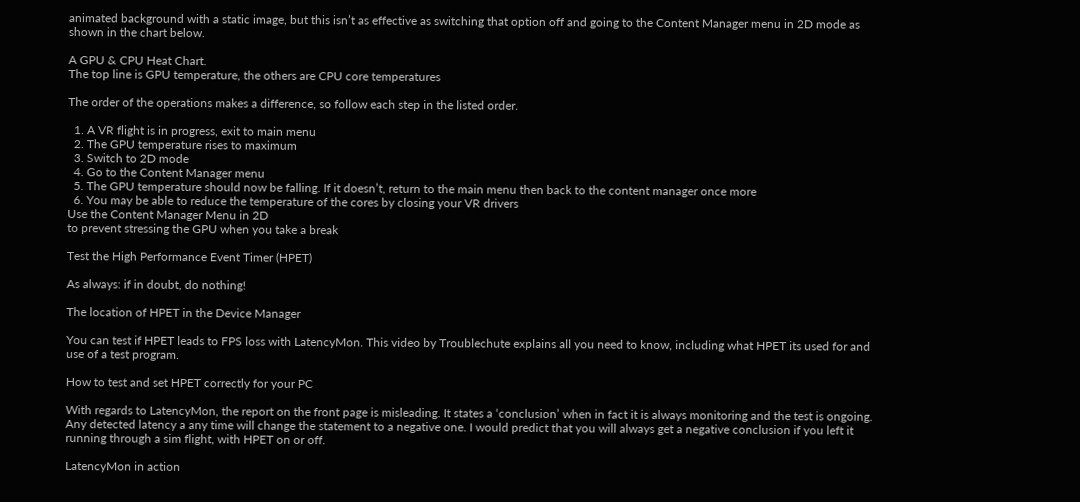animated background with a static image, but this isn’t as effective as switching that option off and going to the Content Manager menu in 2D mode as shown in the chart below.

A GPU & CPU Heat Chart.
The top line is GPU temperature, the others are CPU core temperatures

The order of the operations makes a difference, so follow each step in the listed order.

  1. A VR flight is in progress, exit to main menu
  2. The GPU temperature rises to maximum
  3. Switch to 2D mode
  4. Go to the Content Manager menu
  5. The GPU temperature should now be falling. If it doesn’t, return to the main menu then back to the content manager once more
  6. You may be able to reduce the temperature of the cores by closing your VR drivers
Use the Content Manager Menu in 2D
to prevent stressing the GPU when you take a break

Test the High Performance Event Timer (HPET)

As always: if in doubt, do nothing!

The location of HPET in the Device Manager

You can test if HPET leads to FPS loss with LatencyMon. This video by Troublechute explains all you need to know, including what HPET its used for and use of a test program.

How to test and set HPET correctly for your PC

With regards to LatencyMon, the report on the front page is misleading. It states a ‘conclusion’ when in fact it is always monitoring and the test is ongoing. Any detected latency a any time will change the statement to a negative one. I would predict that you will always get a negative conclusion if you left it running through a sim flight, with HPET on or off.

LatencyMon in action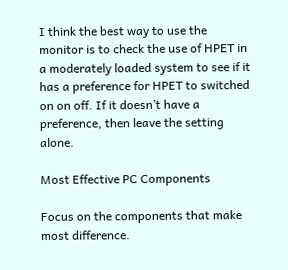I think the best way to use the monitor is to check the use of HPET in a moderately loaded system to see if it has a preference for HPET to switched on on off. If it doesn’t have a preference, then leave the setting alone.

Most Effective PC Components

Focus on the components that make most difference.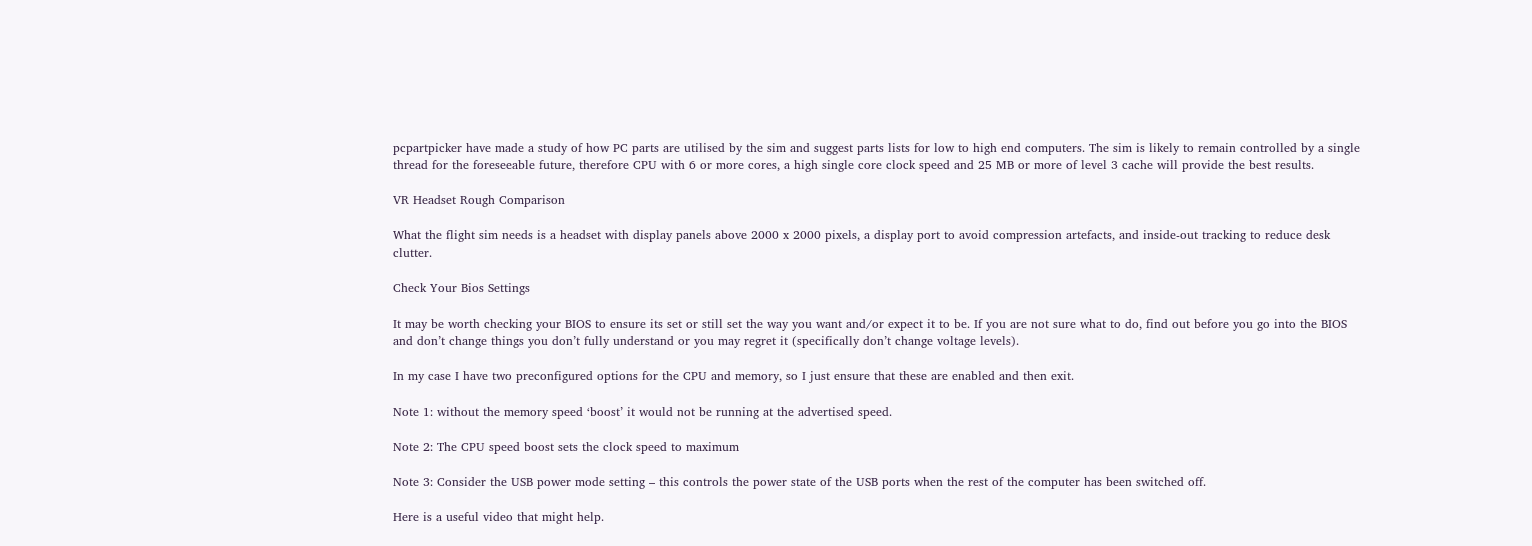pcpartpicker have made a study of how PC parts are utilised by the sim and suggest parts lists for low to high end computers. The sim is likely to remain controlled by a single thread for the foreseeable future, therefore CPU with 6 or more cores, a high single core clock speed and 25 MB or more of level 3 cache will provide the best results.

VR Headset Rough Comparison

What the flight sim needs is a headset with display panels above 2000 x 2000 pixels, a display port to avoid compression artefacts, and inside-out tracking to reduce desk clutter.

Check Your Bios Settings

It may be worth checking your BIOS to ensure its set or still set the way you want and/or expect it to be. If you are not sure what to do, find out before you go into the BIOS and don’t change things you don’t fully understand or you may regret it (specifically don’t change voltage levels).

In my case I have two preconfigured options for the CPU and memory, so I just ensure that these are enabled and then exit.

Note 1: without the memory speed ‘boost’ it would not be running at the advertised speed.

Note 2: The CPU speed boost sets the clock speed to maximum

Note 3: Consider the USB power mode setting – this controls the power state of the USB ports when the rest of the computer has been switched off.

Here is a useful video that might help.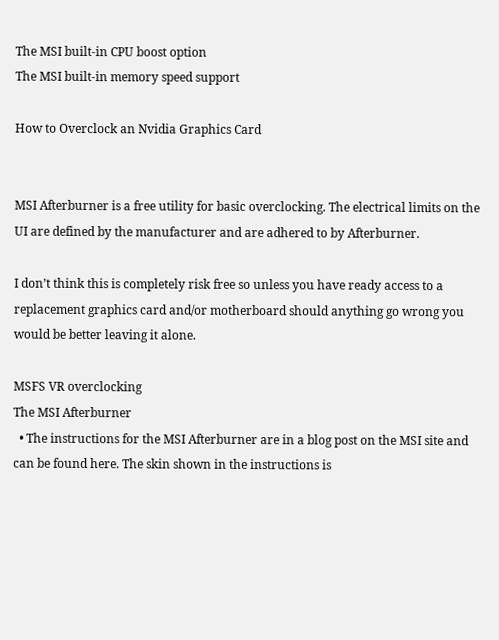The MSI built-in CPU boost option
The MSI built-in memory speed support

How to Overclock an Nvidia Graphics Card


MSI Afterburner is a free utility for basic overclocking. The electrical limits on the UI are defined by the manufacturer and are adhered to by Afterburner.

I don’t think this is completely risk free so unless you have ready access to a replacement graphics card and/or motherboard should anything go wrong you would be better leaving it alone.

MSFS VR overclocking
The MSI Afterburner
  • The instructions for the MSI Afterburner are in a blog post on the MSI site and can be found here. The skin shown in the instructions is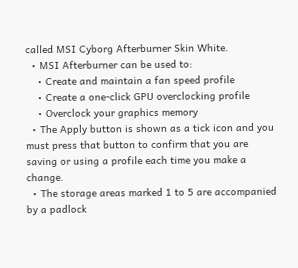called MSI Cyborg Afterburner Skin White.
  • MSI Afterburner can be used to:
    • Create and maintain a fan speed profile
    • Create a one-click GPU overclocking profile
    • Overclock your graphics memory
  • The Apply button is shown as a tick icon and you must press that button to confirm that you are saving or using a profile each time you make a change.
  • The storage areas marked 1 to 5 are accompanied by a padlock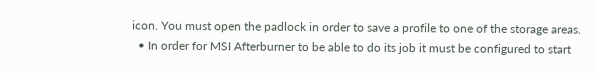icon. You must open the padlock in order to save a profile to one of the storage areas.
  • In order for MSI Afterburner to be able to do its job it must be configured to start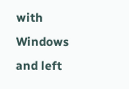with Windows and left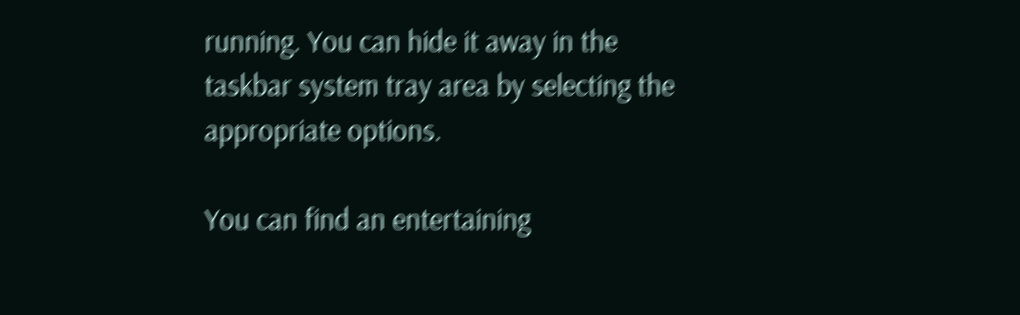running. You can hide it away in the taskbar system tray area by selecting the appropriate options.

You can find an entertaining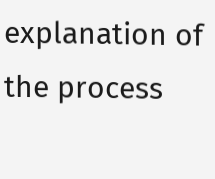explanation of the process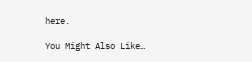here.

You Might Also Like…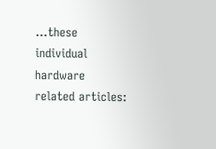…these individual hardware related articles: